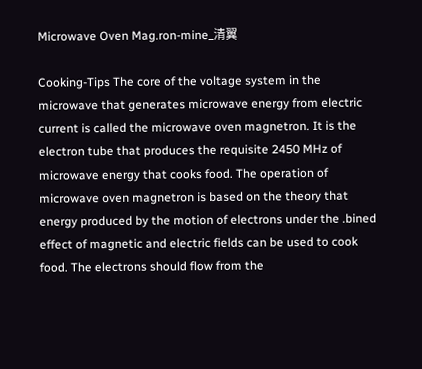Microwave Oven Mag.ron-mine_清翼

Cooking-Tips The core of the voltage system in the microwave that generates microwave energy from electric current is called the microwave oven magnetron. It is the electron tube that produces the requisite 2450 MHz of microwave energy that cooks food. The operation of microwave oven magnetron is based on the theory that energy produced by the motion of electrons under the .bined effect of magnetic and electric fields can be used to cook food. The electrons should flow from the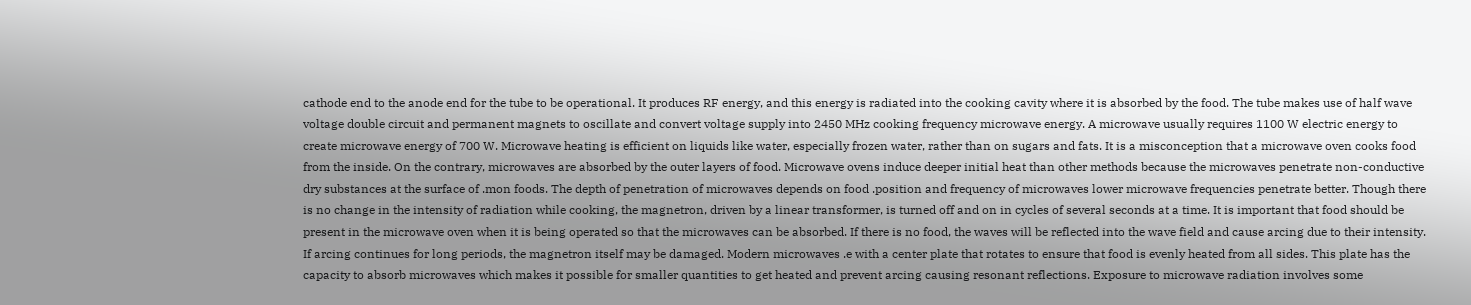cathode end to the anode end for the tube to be operational. It produces RF energy, and this energy is radiated into the cooking cavity where it is absorbed by the food. The tube makes use of half wave voltage double circuit and permanent magnets to oscillate and convert voltage supply into 2450 MHz cooking frequency microwave energy. A microwave usually requires 1100 W electric energy to create microwave energy of 700 W. Microwave heating is efficient on liquids like water, especially frozen water, rather than on sugars and fats. It is a misconception that a microwave oven cooks food from the inside. On the contrary, microwaves are absorbed by the outer layers of food. Microwave ovens induce deeper initial heat than other methods because the microwaves penetrate non-conductive dry substances at the surface of .mon foods. The depth of penetration of microwaves depends on food .position and frequency of microwaves lower microwave frequencies penetrate better. Though there is no change in the intensity of radiation while cooking, the magnetron, driven by a linear transformer, is turned off and on in cycles of several seconds at a time. It is important that food should be present in the microwave oven when it is being operated so that the microwaves can be absorbed. If there is no food, the waves will be reflected into the wave field and cause arcing due to their intensity. If arcing continues for long periods, the magnetron itself may be damaged. Modern microwaves .e with a center plate that rotates to ensure that food is evenly heated from all sides. This plate has the capacity to absorb microwaves which makes it possible for smaller quantities to get heated and prevent arcing causing resonant reflections. Exposure to microwave radiation involves some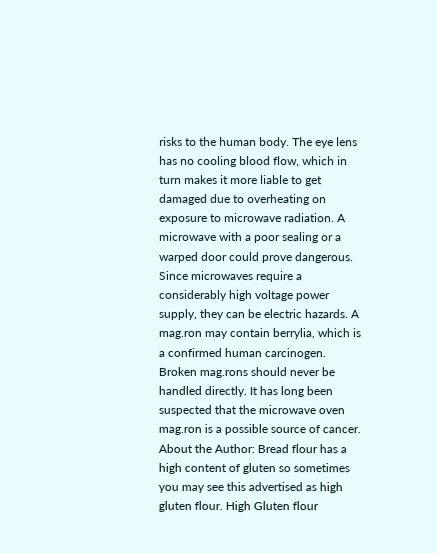risks to the human body. The eye lens has no cooling blood flow, which in turn makes it more liable to get damaged due to overheating on exposure to microwave radiation. A microwave with a poor sealing or a warped door could prove dangerous. Since microwaves require a considerably high voltage power supply, they can be electric hazards. A mag.ron may contain berrylia, which is a confirmed human carcinogen. Broken mag.rons should never be handled directly. It has long been suspected that the microwave oven mag.ron is a possible source of cancer. About the Author: Bread flour has a high content of gluten so sometimes you may see this advertised as high gluten flour. High Gluten flour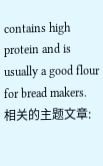contains high protein and is usually a good flour for bread makers. 相关的主题文章: